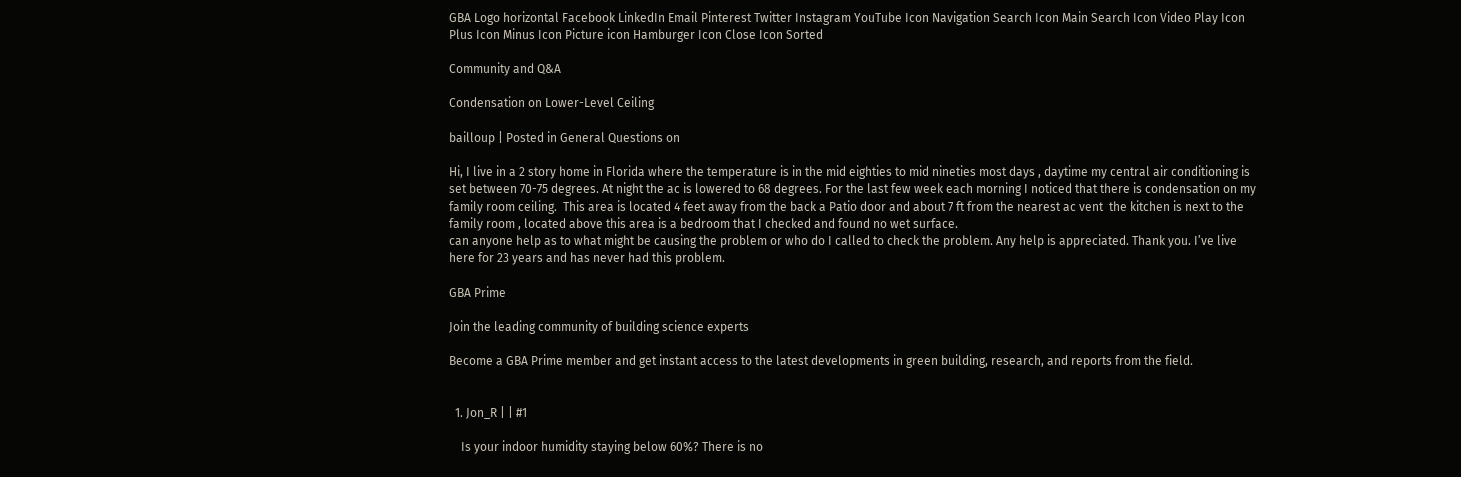GBA Logo horizontal Facebook LinkedIn Email Pinterest Twitter Instagram YouTube Icon Navigation Search Icon Main Search Icon Video Play Icon Plus Icon Minus Icon Picture icon Hamburger Icon Close Icon Sorted

Community and Q&A

Condensation on Lower-Level Ceiling

bailloup | Posted in General Questions on

Hi, I live in a 2 story home in Florida where the temperature is in the mid eighties to mid nineties most days , daytime my central air conditioning is set between 70-75 degrees. At night the ac is lowered to 68 degrees. For the last few week each morning I noticed that there is condensation on my family room ceiling.  This area is located 4 feet away from the back a Patio door and about 7 ft from the nearest ac vent  the kitchen is next to the family room , located above this area is a bedroom that I checked and found no wet surface.
can anyone help as to what might be causing the problem or who do I called to check the problem. Any help is appreciated. Thank you. I’ve live here for 23 years and has never had this problem.

GBA Prime

Join the leading community of building science experts

Become a GBA Prime member and get instant access to the latest developments in green building, research, and reports from the field.


  1. Jon_R | | #1

    Is your indoor humidity staying below 60%? There is no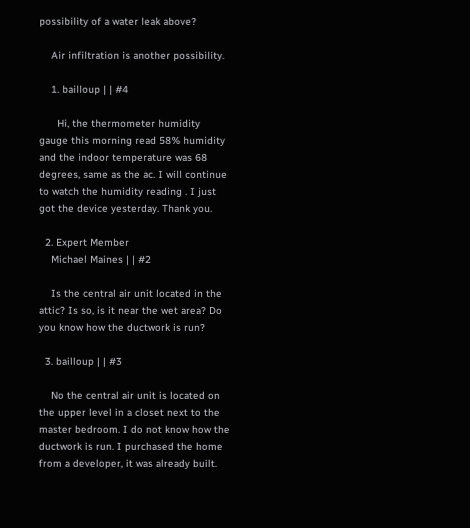possibility of a water leak above?

    Air infiltration is another possibility.

    1. bailloup | | #4

      Hi, the thermometer humidity gauge this morning read 58% humidity and the indoor temperature was 68 degrees, same as the ac. I will continue to watch the humidity reading . I just got the device yesterday. Thank you.

  2. Expert Member
    Michael Maines | | #2

    Is the central air unit located in the attic? Is so, is it near the wet area? Do you know how the ductwork is run?

  3. bailloup | | #3

    No the central air unit is located on the upper level in a closet next to the master bedroom. I do not know how the ductwork is run. I purchased the home from a developer, it was already built.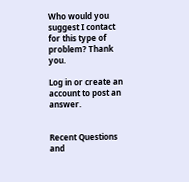Who would you suggest I contact for this type of problem? Thank you.

Log in or create an account to post an answer.


Recent Questions and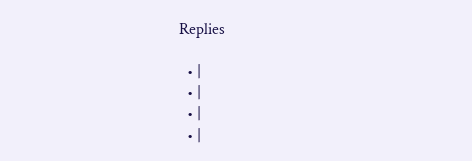Replies

  • |
  • |
  • |
  • |